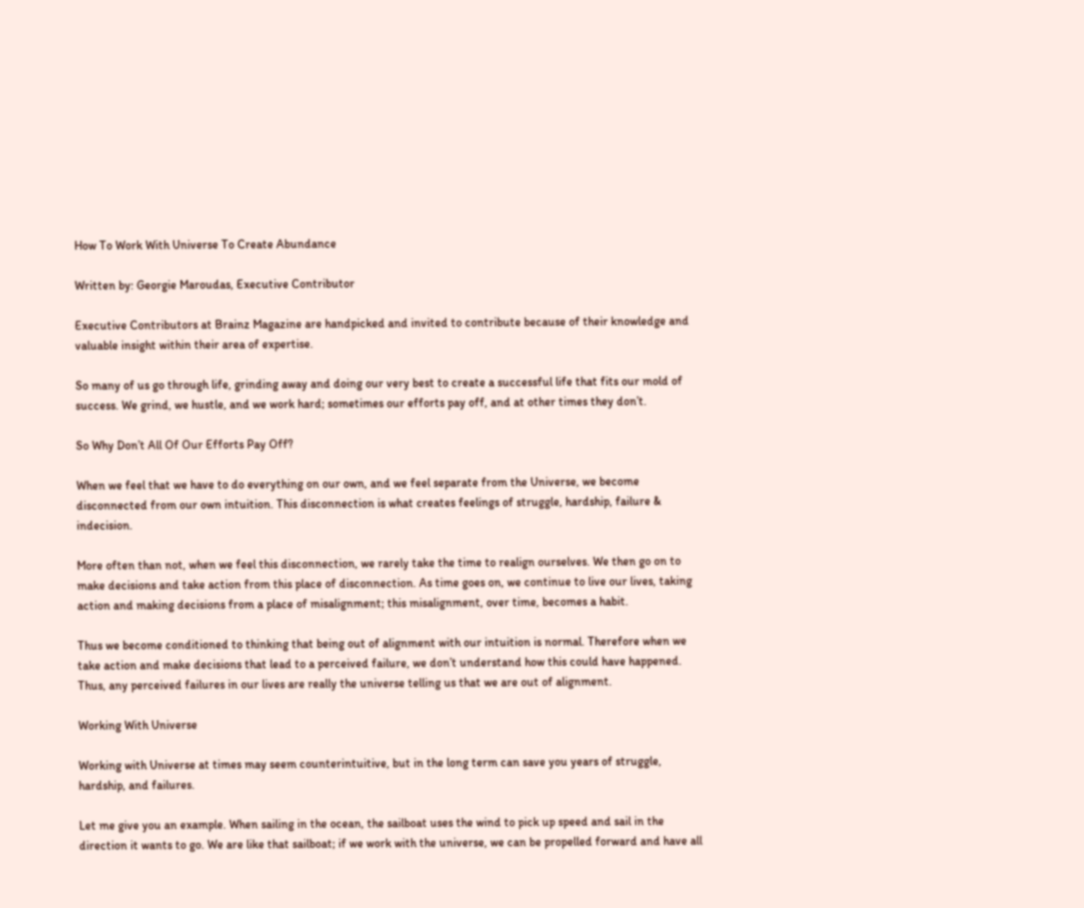How To Work With Universe To Create Abundance

Written by: Georgie Maroudas, Executive Contributor

Executive Contributors at Brainz Magazine are handpicked and invited to contribute because of their knowledge and valuable insight within their area of expertise.

So many of us go through life, grinding away and doing our very best to create a successful life that fits our mold of success. We grind, we hustle, and we work hard; sometimes our efforts pay off, and at other times they don’t.

So Why Don’t All Of Our Efforts Pay Off?

When we feel that we have to do everything on our own, and we feel separate from the Universe, we become disconnected from our own intuition. This disconnection is what creates feelings of struggle, hardship, failure & indecision.

More often than not, when we feel this disconnection, we rarely take the time to realign ourselves. We then go on to make decisions and take action from this place of disconnection. As time goes on, we continue to live our lives, taking action and making decisions from a place of misalignment; this misalignment, over time, becomes a habit.

Thus we become conditioned to thinking that being out of alignment with our intuition is normal. Therefore when we take action and make decisions that lead to a perceived failure, we don’t understand how this could have happened. Thus, any perceived failures in our lives are really the universe telling us that we are out of alignment.

Working With Universe

Working with Universe at times may seem counterintuitive, but in the long term can save you years of struggle, hardship, and failures.

Let me give you an example. When sailing in the ocean, the sailboat uses the wind to pick up speed and sail in the direction it wants to go. We are like that sailboat; if we work with the universe, we can be propelled forward and have all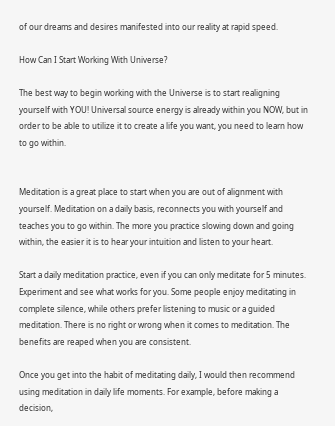of our dreams and desires manifested into our reality at rapid speed.

How Can I Start Working With Universe?

The best way to begin working with the Universe is to start realigning yourself with YOU! Universal source energy is already within you NOW, but in order to be able to utilize it to create a life you want, you need to learn how to go within.


Meditation is a great place to start when you are out of alignment with yourself. Meditation on a daily basis, reconnects you with yourself and teaches you to go within. The more you practice slowing down and going within, the easier it is to hear your intuition and listen to your heart.

Start a daily meditation practice, even if you can only meditate for 5 minutes. Experiment and see what works for you. Some people enjoy meditating in complete silence, while others prefer listening to music or a guided meditation. There is no right or wrong when it comes to meditation. The benefits are reaped when you are consistent.

Once you get into the habit of meditating daily, I would then recommend using meditation in daily life moments. For example, before making a decision,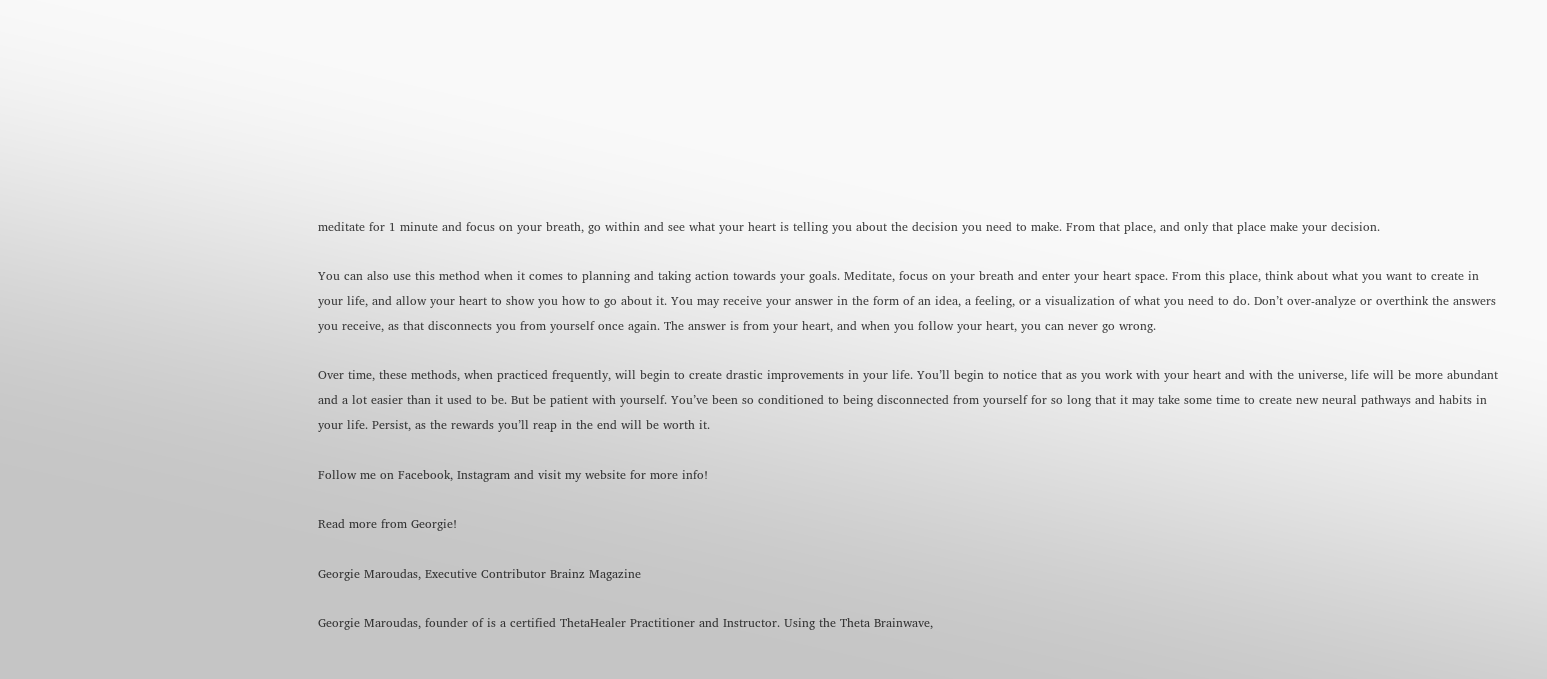meditate for 1 minute and focus on your breath, go within and see what your heart is telling you about the decision you need to make. From that place, and only that place make your decision.

You can also use this method when it comes to planning and taking action towards your goals. Meditate, focus on your breath and enter your heart space. From this place, think about what you want to create in your life, and allow your heart to show you how to go about it. You may receive your answer in the form of an idea, a feeling, or a visualization of what you need to do. Don’t over-analyze or overthink the answers you receive, as that disconnects you from yourself once again. The answer is from your heart, and when you follow your heart, you can never go wrong.

Over time, these methods, when practiced frequently, will begin to create drastic improvements in your life. You’ll begin to notice that as you work with your heart and with the universe, life will be more abundant and a lot easier than it used to be. But be patient with yourself. You’ve been so conditioned to being disconnected from yourself for so long that it may take some time to create new neural pathways and habits in your life. Persist, as the rewards you’ll reap in the end will be worth it.

Follow me on Facebook, Instagram and visit my website for more info!

Read more from Georgie!

Georgie Maroudas, Executive Contributor Brainz Magazine

Georgie Maroudas, founder of is a certified ThetaHealer Practitioner and Instructor. Using the Theta Brainwave,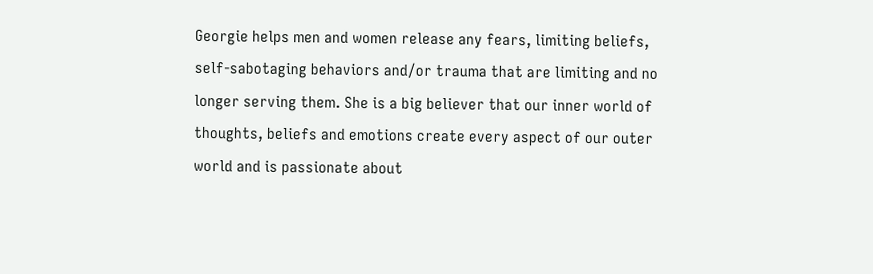Georgie helps men and women release any fears, limiting beliefs, self-sabotaging behaviors and/or trauma that are limiting and no longer serving them. She is a big believer that our inner world of thoughts, beliefs and emotions create every aspect of our outer world and is passionate about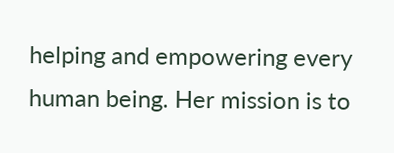helping and empowering every human being. Her mission is to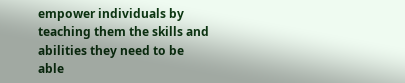empower individuals by teaching them the skills and abilities they need to be able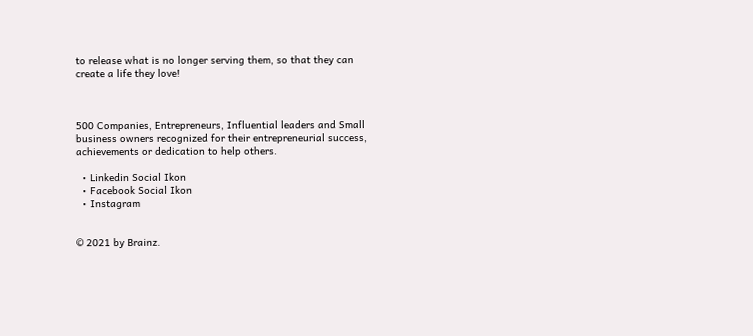to release what is no longer serving them, so that they can create a life they love!



500 Companies, Entrepreneurs, Influential leaders and Small business owners recognized for their entrepreneurial success, achievements or dedication to help others.

  • Linkedin Social Ikon
  • Facebook Social Ikon
  • Instagram


© 2021 by Brainz.